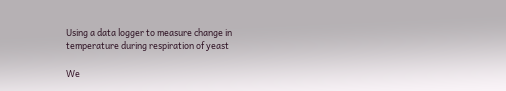Using a data logger to measure change in temperature during respiration of yeast

We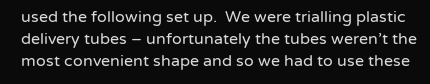used the following set up.  We were trialling plastic delivery tubes – unfortunately the tubes weren’t the most convenient shape and so we had to use these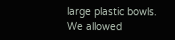large plastic bowls. We allowed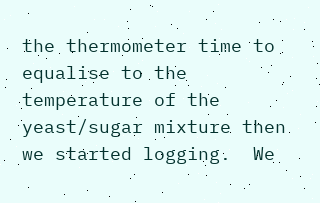the thermometer time to equalise to the temperature of the yeast/sugar mixture then we started logging.  We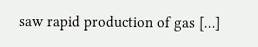saw rapid production of gas […]